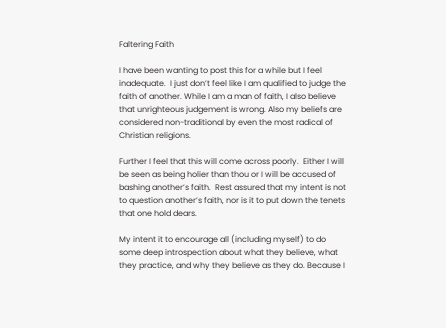Faltering Faith

I have been wanting to post this for a while but I feel inadequate.  I just don’t feel like I am qualified to judge the faith of another. While I am a man of faith, I also believe that unrighteous judgement is wrong. Also my beliefs are considered non-traditional by even the most radical of Christian religions.

Further I feel that this will come across poorly.  Either I will be seen as being holier than thou or I will be accused of bashing another’s faith.  Rest assured that my intent is not to question another’s faith, nor is it to put down the tenets that one hold dears.

My intent it to encourage all (including myself) to do some deep introspection about what they believe, what they practice, and why they believe as they do. Because I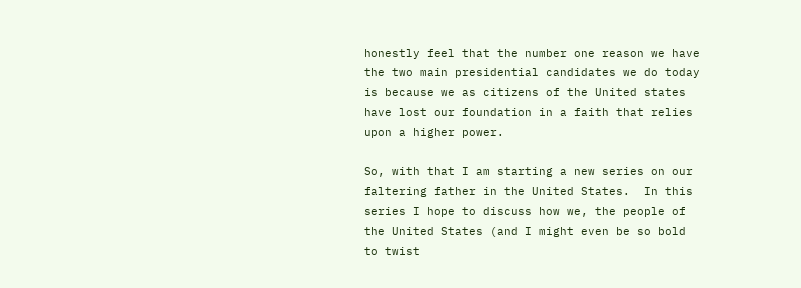honestly feel that the number one reason we have the two main presidential candidates we do today is because we as citizens of the United states have lost our foundation in a faith that relies upon a higher power.

So, with that I am starting a new series on our faltering father in the United States.  In this series I hope to discuss how we, the people of the United States (and I might even be so bold to twist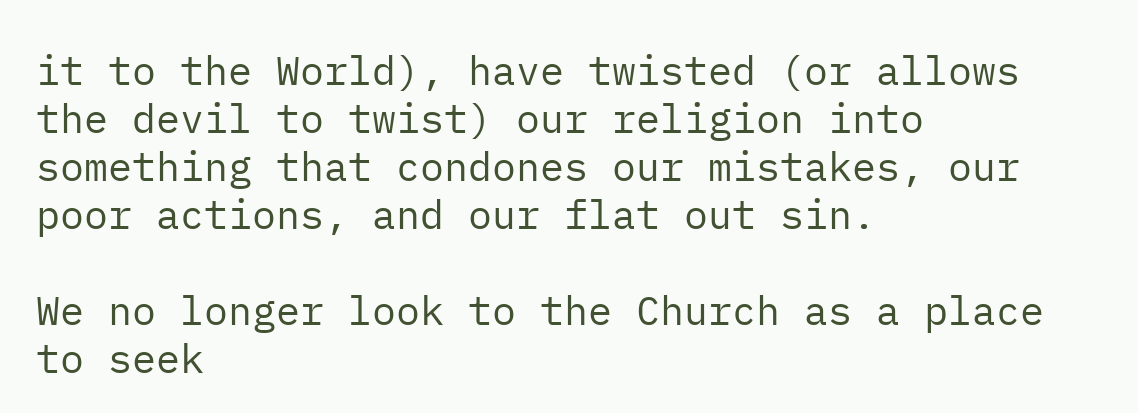it to the World), have twisted (or allows the devil to twist) our religion into something that condones our mistakes, our poor actions, and our flat out sin.

We no longer look to the Church as a place to seek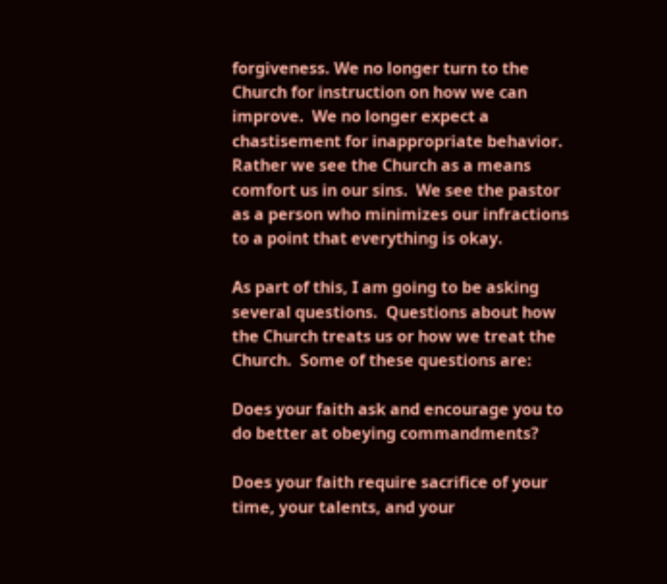forgiveness. We no longer turn to the Church for instruction on how we can improve.  We no longer expect a chastisement for inappropriate behavior.  Rather we see the Church as a means comfort us in our sins.  We see the pastor as a person who minimizes our infractions to a point that everything is okay.

As part of this, I am going to be asking several questions.  Questions about how the Church treats us or how we treat the Church.  Some of these questions are:

Does your faith ask and encourage you to do better at obeying commandments?

Does your faith require sacrifice of your time, your talents, and your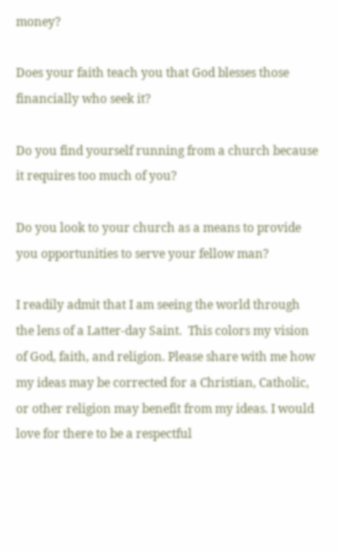money?

Does your faith teach you that God blesses those financially who seek it?

Do you find yourself running from a church because it requires too much of you?

Do you look to your church as a means to provide you opportunities to serve your fellow man?

I readily admit that I am seeing the world through the lens of a Latter-day Saint.  This colors my vision of God, faith, and religion. Please share with me how my ideas may be corrected for a Christian, Catholic, or other religion may benefit from my ideas. I would love for there to be a respectful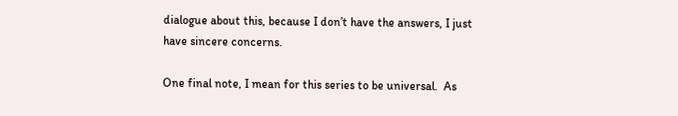dialogue about this, because I don’t have the answers, I just have sincere concerns.

One final note, I mean for this series to be universal.  As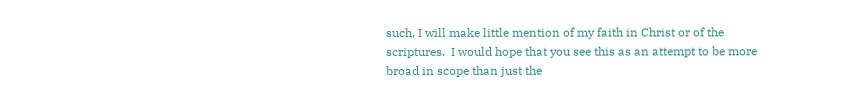such, I will make little mention of my faith in Christ or of the scriptures.  I would hope that you see this as an attempt to be more broad in scope than just the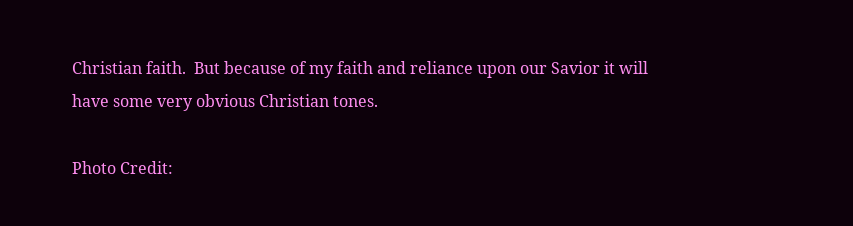Christian faith.  But because of my faith and reliance upon our Savior it will have some very obvious Christian tones.

Photo Credit: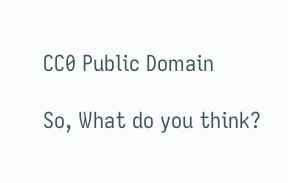CC0 Public Domain

So, What do you think?